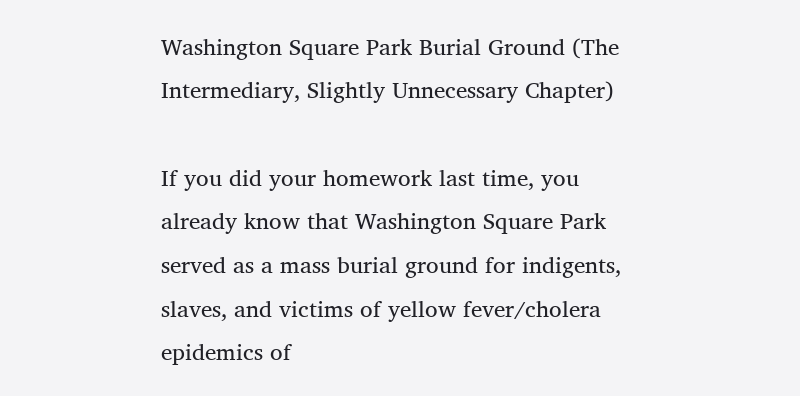Washington Square Park Burial Ground (The Intermediary, Slightly Unnecessary Chapter)

If you did your homework last time, you already know that Washington Square Park served as a mass burial ground for indigents, slaves, and victims of yellow fever/cholera epidemics of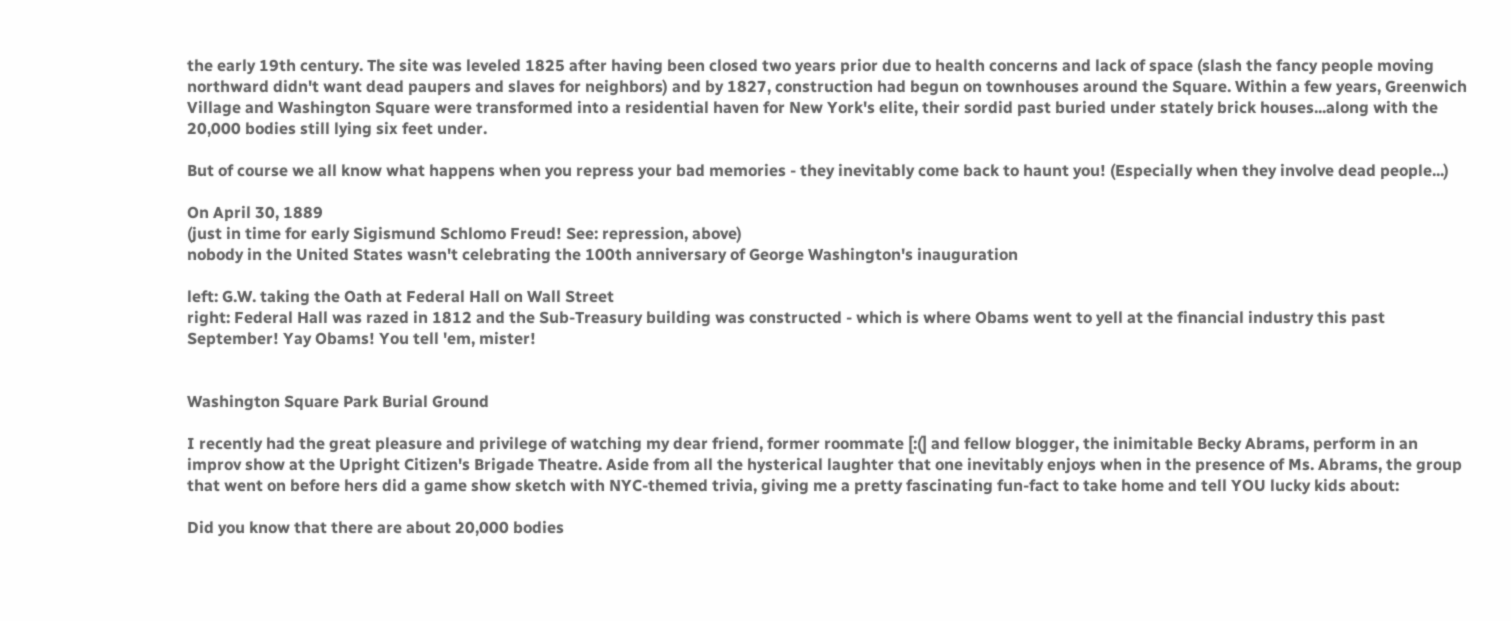the early 19th century. The site was leveled 1825 after having been closed two years prior due to health concerns and lack of space (slash the fancy people moving northward didn't want dead paupers and slaves for neighbors) and by 1827, construction had begun on townhouses around the Square. Within a few years, Greenwich Village and Washington Square were transformed into a residential haven for New York's elite, their sordid past buried under stately brick houses...along with the 20,000 bodies still lying six feet under.

But of course we all know what happens when you repress your bad memories - they inevitably come back to haunt you! (Especially when they involve dead people...)

On April 30, 1889
(just in time for early Sigismund Schlomo Freud! See: repression, above)
nobody in the United States wasn't celebrating the 100th anniversary of George Washington's inauguration

left: G.W. taking the Oath at Federal Hall on Wall Street
right: Federal Hall was razed in 1812 and the Sub-Treasury building was constructed - which is where Obams went to yell at the financial industry this past September! Yay Obams! You tell 'em, mister!


Washington Square Park Burial Ground

I recently had the great pleasure and privilege of watching my dear friend, former roommate [:(] and fellow blogger, the inimitable Becky Abrams, perform in an improv show at the Upright Citizen's Brigade Theatre. Aside from all the hysterical laughter that one inevitably enjoys when in the presence of Ms. Abrams, the group that went on before hers did a game show sketch with NYC-themed trivia, giving me a pretty fascinating fun-fact to take home and tell YOU lucky kids about:

Did you know that there are about 20,000 bodies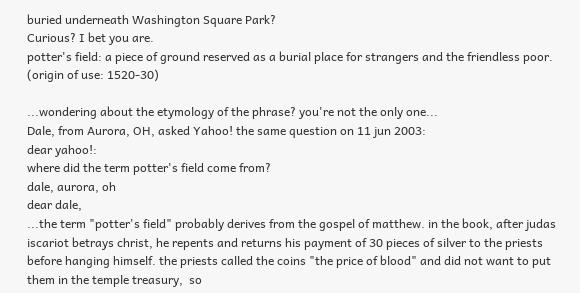buried underneath Washington Square Park?
Curious? I bet you are.
potter's field: a piece of ground reserved as a burial place for strangers and the friendless poor.
(origin of use: 1520-30)

...wondering about the etymology of the phrase? you're not the only one...
Dale, from Aurora, OH, asked Yahoo! the same question on 11 jun 2003:
dear yahoo!:
where did the term potter's field come from?
dale, aurora, oh
dear dale,
...the term "potter's field" probably derives from the gospel of matthew. in the book, after judas iscariot betrays christ, he repents and returns his payment of 30 pieces of silver to the priests before hanging himself. the priests called the coins "the price of blood" and did not want to put them in the temple treasury,  so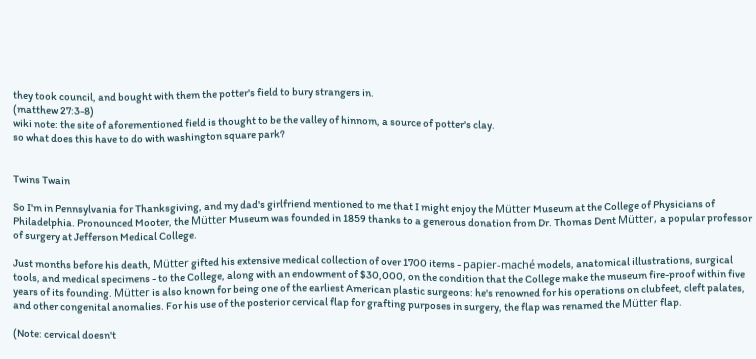they took council, and bought with them the potter's field to bury strangers in.
(matthew 27:3-8)
wiki note: the site of aforementioned field is thought to be the valley of hinnom, a source of potter's clay.
so what does this have to do with washington square park?


Twins Twain

So I'm in Pennsylvania for Thanksgiving, and my dad's girlfriend mentioned to me that I might enjoy the Mütter Museum at the College of Physicians of Philadelphia. Pronounced Mooter, the Mütter Museum was founded in 1859 thanks to a generous donation from Dr. Thomas Dent Mütter, a popular professor of surgery at Jefferson Medical College.

Just months before his death, Mütter gifted his extensive medical collection of over 1700 items - papier-maché models, anatomical illustrations, surgical tools, and medical specimens - to the College, along with an endowment of $30,000, on the condition that the College make the museum fire-proof within five years of its founding. Mütter is also known for being one of the earliest American plastic surgeons: he's renowned for his operations on clubfeet, cleft palates, and other congenital anomalies. For his use of the posterior cervical flap for grafting purposes in surgery, the flap was renamed the Mütter flap.

(Note: cervical doesn't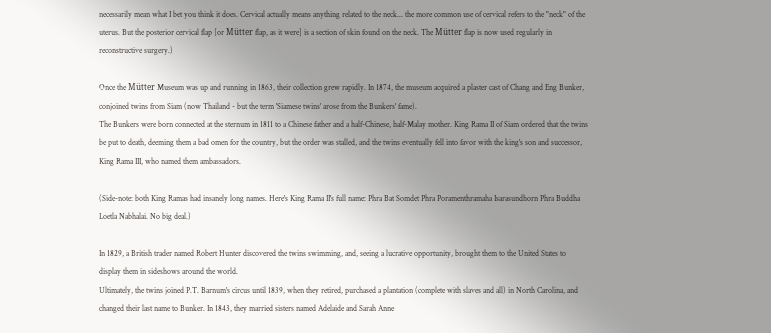necessarily mean what I bet you think it does. Cervical actually means anything related to the neck... the more common use of cervical refers to the "neck" of the uterus. But the posterior cervical flap [or Mütter flap, as it were] is a section of skin found on the neck. The Mütter flap is now used regularly in reconstructive surgery.)

Once the Mütter Museum was up and running in 1863, their collection grew rapidly. In 1874, the museum acquired a plaster cast of Chang and Eng Bunker, conjoined twins from Siam (now Thailand - but the term 'Siamese twins' arose from the Bunkers' fame).
The Bunkers were born connected at the sternum in 1811 to a Chinese father and a half-Chinese, half-Malay mother. King Rama II of Siam ordered that the twins be put to death, deeming them a bad omen for the country, but the order was stalled, and the twins eventually fell into favor with the king's son and successor, King Rama III, who named them ambassadors.

(Side-note: both King Ramas had insanely long names. Here's King Rama II's full name: Phra Bat Somdet Phra Poramenthramaha Isarasundhorn Phra Buddha Loetla Nabhalai. No big deal.)

In 1829, a British trader named Robert Hunter discovered the twins swimming, and, seeing a lucrative opportunity, brought them to the United States to display them in sideshows around the world.
Ultimately, the twins joined P.T. Barnum's circus until 1839, when they retired, purchased a plantation (complete with slaves and all) in North Carolina, and changed their last name to Bunker. In 1843, they married sisters named Adelaide and Sarah Anne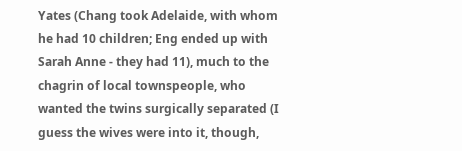Yates (Chang took Adelaide, with whom he had 10 children; Eng ended up with Sarah Anne - they had 11), much to the chagrin of local townspeople, who wanted the twins surgically separated (I guess the wives were into it, though,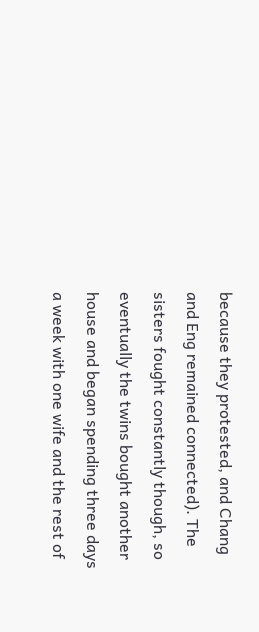because they protested, and Chang and Eng remained connected). The sisters fought constantly though, so eventually the twins bought another house and began spending three days a week with one wife and the rest of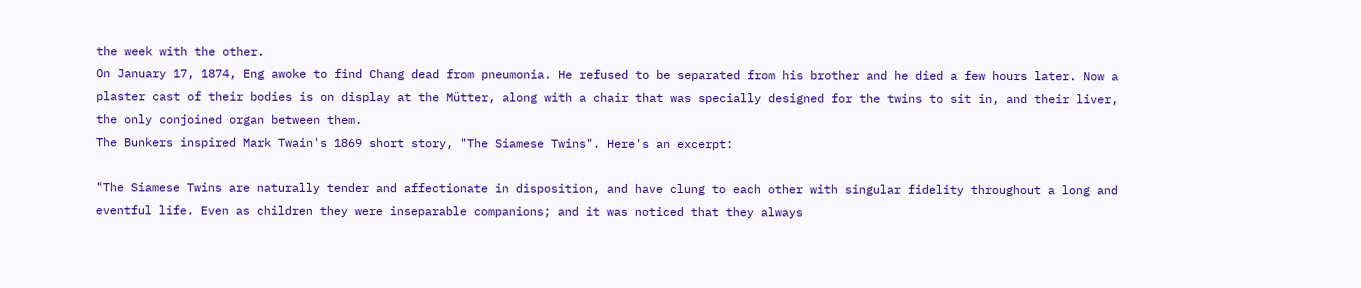the week with the other.
On January 17, 1874, Eng awoke to find Chang dead from pneumonia. He refused to be separated from his brother and he died a few hours later. Now a plaster cast of their bodies is on display at the Mütter, along with a chair that was specially designed for the twins to sit in, and their liver, the only conjoined organ between them.
The Bunkers inspired Mark Twain's 1869 short story, "The Siamese Twins". Here's an excerpt:

"The Siamese Twins are naturally tender and affectionate in disposition, and have clung to each other with singular fidelity throughout a long and eventful life. Even as children they were inseparable companions; and it was noticed that they always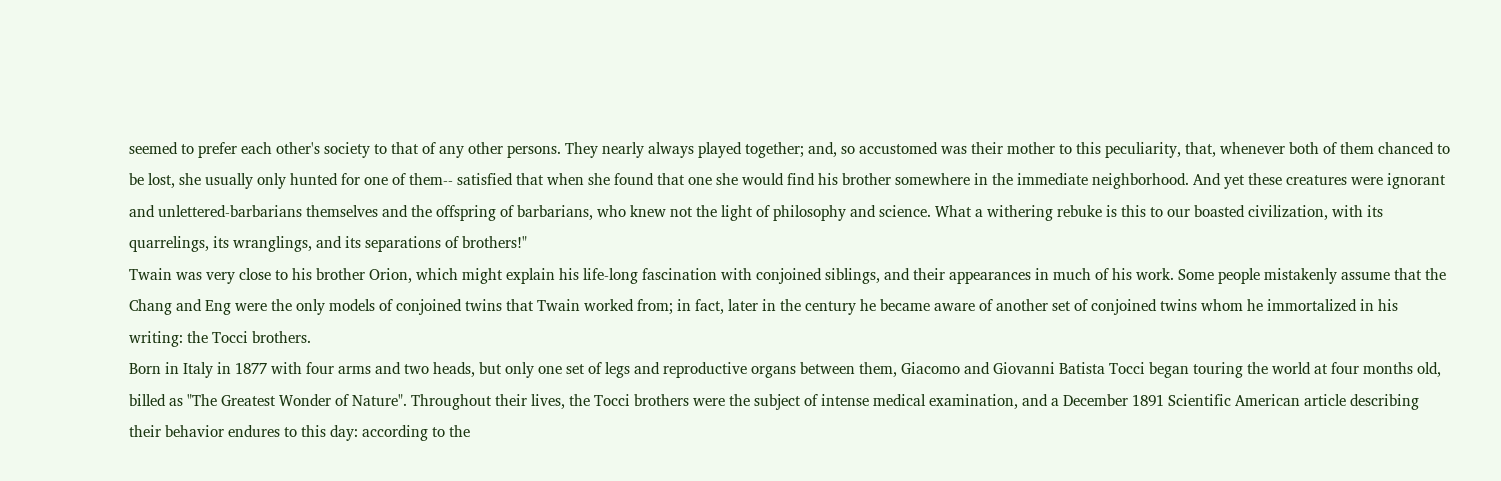seemed to prefer each other's society to that of any other persons. They nearly always played together; and, so accustomed was their mother to this peculiarity, that, whenever both of them chanced to be lost, she usually only hunted for one of them-- satisfied that when she found that one she would find his brother somewhere in the immediate neighborhood. And yet these creatures were ignorant and unlettered-barbarians themselves and the offspring of barbarians, who knew not the light of philosophy and science. What a withering rebuke is this to our boasted civilization, with its quarrelings, its wranglings, and its separations of brothers!"
Twain was very close to his brother Orion, which might explain his life-long fascination with conjoined siblings, and their appearances in much of his work. Some people mistakenly assume that the Chang and Eng were the only models of conjoined twins that Twain worked from; in fact, later in the century he became aware of another set of conjoined twins whom he immortalized in his writing: the Tocci brothers.
Born in Italy in 1877 with four arms and two heads, but only one set of legs and reproductive organs between them, Giacomo and Giovanni Batista Tocci began touring the world at four months old, billed as "The Greatest Wonder of Nature". Throughout their lives, the Tocci brothers were the subject of intense medical examination, and a December 1891 Scientific American article describing their behavior endures to this day: according to the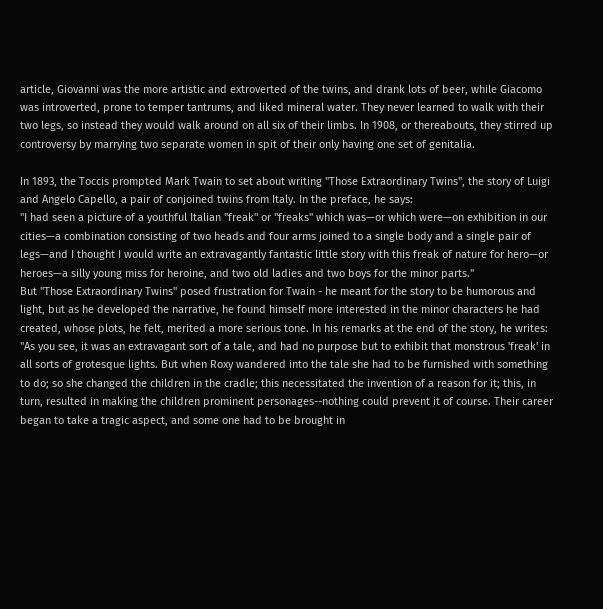article, Giovanni was the more artistic and extroverted of the twins, and drank lots of beer, while Giacomo was introverted, prone to temper tantrums, and liked mineral water. They never learned to walk with their two legs, so instead they would walk around on all six of their limbs. In 1908, or thereabouts, they stirred up controversy by marrying two separate women in spit of their only having one set of genitalia.

In 1893, the Toccis prompted Mark Twain to set about writing "Those Extraordinary Twins", the story of Luigi and Angelo Capello, a pair of conjoined twins from Italy. In the preface, he says:
"I had seen a picture of a youthful Italian "freak" or "freaks" which was—or which were—on exhibition in our cities—a combination consisting of two heads and four arms joined to a single body and a single pair of legs—and I thought I would write an extravagantly fantastic little story with this freak of nature for hero—or heroes—a silly young miss for heroine, and two old ladies and two boys for the minor parts."
But "Those Extraordinary Twins" posed frustration for Twain - he meant for the story to be humorous and light, but as he developed the narrative, he found himself more interested in the minor characters he had created, whose plots, he felt, merited a more serious tone. In his remarks at the end of the story, he writes:
"As you see, it was an extravagant sort of a tale, and had no purpose but to exhibit that monstrous 'freak' in all sorts of grotesque lights. But when Roxy wandered into the tale she had to be furnished with something to do; so she changed the children in the cradle; this necessitated the invention of a reason for it; this, in turn, resulted in making the children prominent personages--nothing could prevent it of course. Their career began to take a tragic aspect, and some one had to be brought in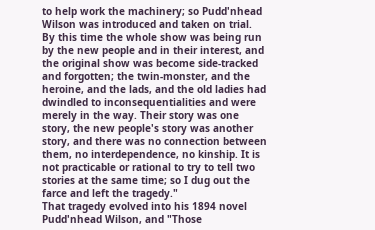to help work the machinery; so Pudd'nhead Wilson was introduced and taken on trial. By this time the whole show was being run by the new people and in their interest, and the original show was become side-tracked and forgotten; the twin-monster, and the heroine, and the lads, and the old ladies had dwindled to inconsequentialities and were merely in the way. Their story was one story, the new people's story was another story, and there was no connection between them, no interdependence, no kinship. It is not practicable or rational to try to tell two stories at the same time; so I dug out the farce and left the tragedy."
That tragedy evolved into his 1894 novel Pudd'nhead Wilson, and "Those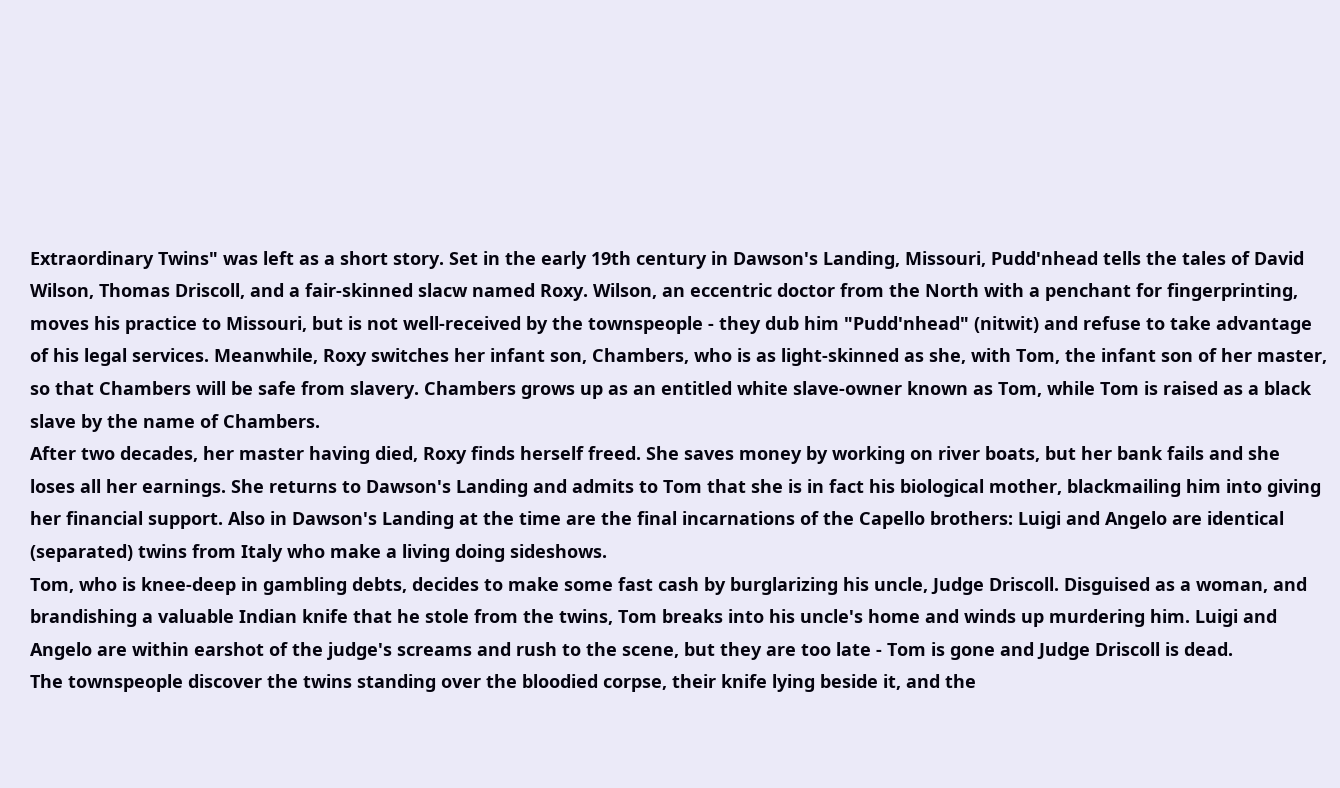Extraordinary Twins" was left as a short story. Set in the early 19th century in Dawson's Landing, Missouri, Pudd'nhead tells the tales of David Wilson, Thomas Driscoll, and a fair-skinned slacw named Roxy. Wilson, an eccentric doctor from the North with a penchant for fingerprinting, moves his practice to Missouri, but is not well-received by the townspeople - they dub him "Pudd'nhead" (nitwit) and refuse to take advantage of his legal services. Meanwhile, Roxy switches her infant son, Chambers, who is as light-skinned as she, with Tom, the infant son of her master, so that Chambers will be safe from slavery. Chambers grows up as an entitled white slave-owner known as Tom, while Tom is raised as a black slave by the name of Chambers.
After two decades, her master having died, Roxy finds herself freed. She saves money by working on river boats, but her bank fails and she loses all her earnings. She returns to Dawson's Landing and admits to Tom that she is in fact his biological mother, blackmailing him into giving her financial support. Also in Dawson's Landing at the time are the final incarnations of the Capello brothers: Luigi and Angelo are identical (separated) twins from Italy who make a living doing sideshows.
Tom, who is knee-deep in gambling debts, decides to make some fast cash by burglarizing his uncle, Judge Driscoll. Disguised as a woman, and brandishing a valuable Indian knife that he stole from the twins, Tom breaks into his uncle's home and winds up murdering him. Luigi and Angelo are within earshot of the judge's screams and rush to the scene, but they are too late - Tom is gone and Judge Driscoll is dead.
The townspeople discover the twins standing over the bloodied corpse, their knife lying beside it, and the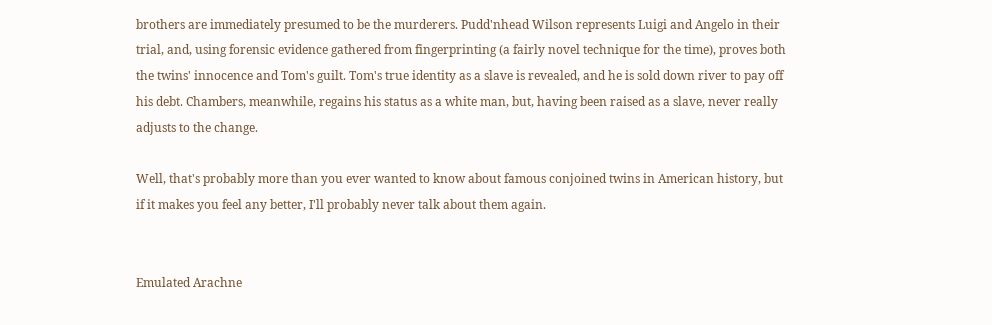brothers are immediately presumed to be the murderers. Pudd'nhead Wilson represents Luigi and Angelo in their trial, and, using forensic evidence gathered from fingerprinting (a fairly novel technique for the time), proves both the twins' innocence and Tom's guilt. Tom's true identity as a slave is revealed, and he is sold down river to pay off his debt. Chambers, meanwhile, regains his status as a white man, but, having been raised as a slave, never really adjusts to the change.

Well, that's probably more than you ever wanted to know about famous conjoined twins in American history, but if it makes you feel any better, I'll probably never talk about them again.


Emulated Arachne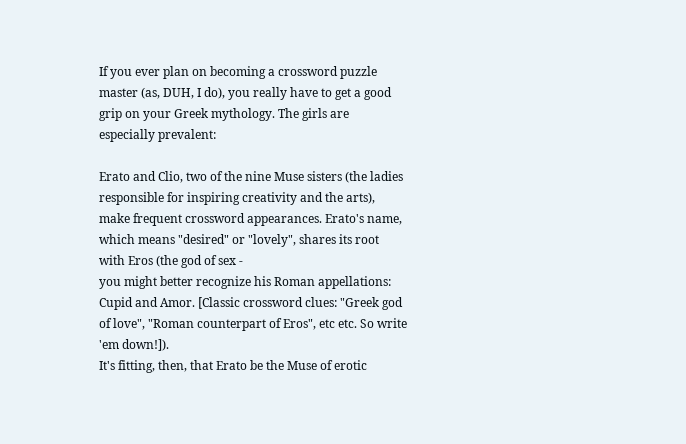If you ever plan on becoming a crossword puzzle master (as, DUH, I do), you really have to get a good grip on your Greek mythology. The girls are especially prevalent:

Erato and Clio, two of the nine Muse sisters (the ladies responsible for inspiring creativity and the arts), make frequent crossword appearances. Erato's name, which means "desired" or "lovely", shares its root with Eros (the god of sex -
you might better recognize his Roman appellations: Cupid and Amor. [Classic crossword clues: "Greek god of love", "Roman counterpart of Eros", etc etc. So write 'em down!]).
It's fitting, then, that Erato be the Muse of erotic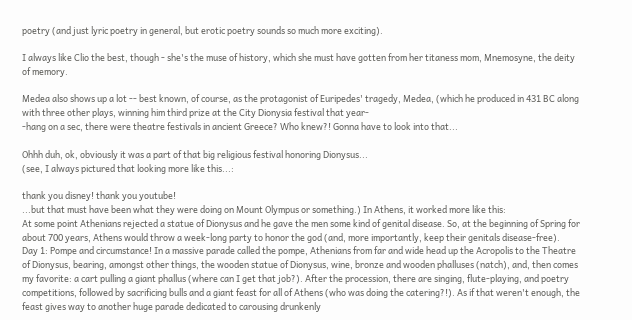poetry (and just lyric poetry in general, but erotic poetry sounds so much more exciting).

I always like Clio the best, though - she's the muse of history, which she must have gotten from her titaness mom, Mnemosyne, the deity of memory.

Medea also shows up a lot -- best known, of course, as the protagonist of Euripedes' tragedy, Medea, (which he produced in 431 BC along with three other plays, winning him third prize at the City Dionysia festival that year-
-hang on a sec, there were theatre festivals in ancient Greece? Who knew?! Gonna have to look into that...

Ohhh duh, ok, obviously it was a part of that big religious festival honoring Dionysus...
(see, I always pictured that looking more like this...:

thank you disney! thank you youtube!
...but that must have been what they were doing on Mount Olympus or something.) In Athens, it worked more like this:
At some point Athenians rejected a statue of Dionysus and he gave the men some kind of genital disease. So, at the beginning of Spring for about 700 years, Athens would throw a week-long party to honor the god (and, more importantly, keep their genitals disease-free).
Day 1: Pompe and circumstance! In a massive parade called the pompe, Athenians from far and wide head up the Acropolis to the Theatre of Dionysus, bearing, amongst other things, the wooden statue of Dionysus, wine, bronze and wooden phalluses (natch), and, then comes my favorite: a cart pulling a giant phallus (where can I get that job?). After the procession, there are singing, flute-playing, and poetry competitions, followed by sacrificing bulls and a giant feast for all of Athens (who was doing the catering?!). As if that weren't enough, the feast gives way to another huge parade dedicated to carousing drunkenly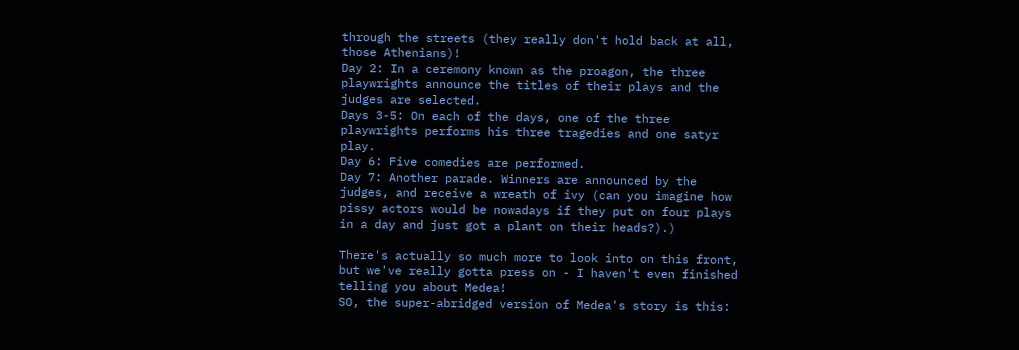through the streets (they really don't hold back at all, those Athenians)!
Day 2: In a ceremony known as the proagon, the three playwrights announce the titles of their plays and the judges are selected.
Days 3-5: On each of the days, one of the three playwrights performs his three tragedies and one satyr play.
Day 6: Five comedies are performed.
Day 7: Another parade. Winners are announced by the judges, and receive a wreath of ivy (can you imagine how pissy actors would be nowadays if they put on four plays in a day and just got a plant on their heads?).)

There's actually so much more to look into on this front, but we've really gotta press on - I haven't even finished telling you about Medea!
SO, the super-abridged version of Medea's story is this: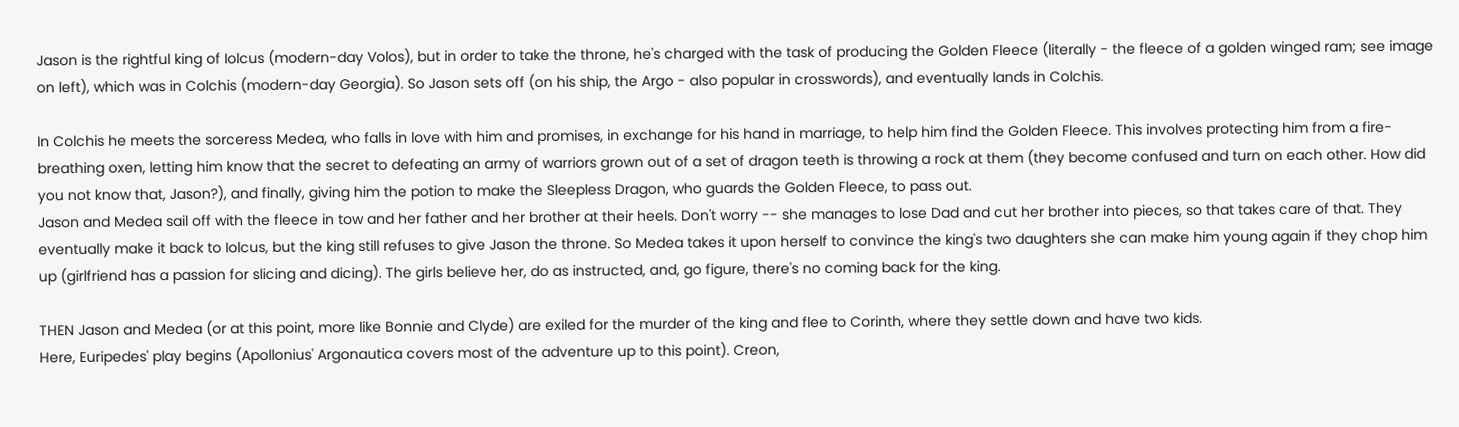Jason is the rightful king of Iolcus (modern-day Volos), but in order to take the throne, he's charged with the task of producing the Golden Fleece (literally - the fleece of a golden winged ram; see image on left), which was in Colchis (modern-day Georgia). So Jason sets off (on his ship, the Argo - also popular in crosswords), and eventually lands in Colchis.

In Colchis he meets the sorceress Medea, who falls in love with him and promises, in exchange for his hand in marriage, to help him find the Golden Fleece. This involves protecting him from a fire-breathing oxen, letting him know that the secret to defeating an army of warriors grown out of a set of dragon teeth is throwing a rock at them (they become confused and turn on each other. How did you not know that, Jason?), and finally, giving him the potion to make the Sleepless Dragon, who guards the Golden Fleece, to pass out.
Jason and Medea sail off with the fleece in tow and her father and her brother at their heels. Don't worry -- she manages to lose Dad and cut her brother into pieces, so that takes care of that. They eventually make it back to Iolcus, but the king still refuses to give Jason the throne. So Medea takes it upon herself to convince the king's two daughters she can make him young again if they chop him up (girlfriend has a passion for slicing and dicing). The girls believe her, do as instructed, and, go figure, there's no coming back for the king.

THEN Jason and Medea (or at this point, more like Bonnie and Clyde) are exiled for the murder of the king and flee to Corinth, where they settle down and have two kids.
Here, Euripedes' play begins (Apollonius' Argonautica covers most of the adventure up to this point). Creon,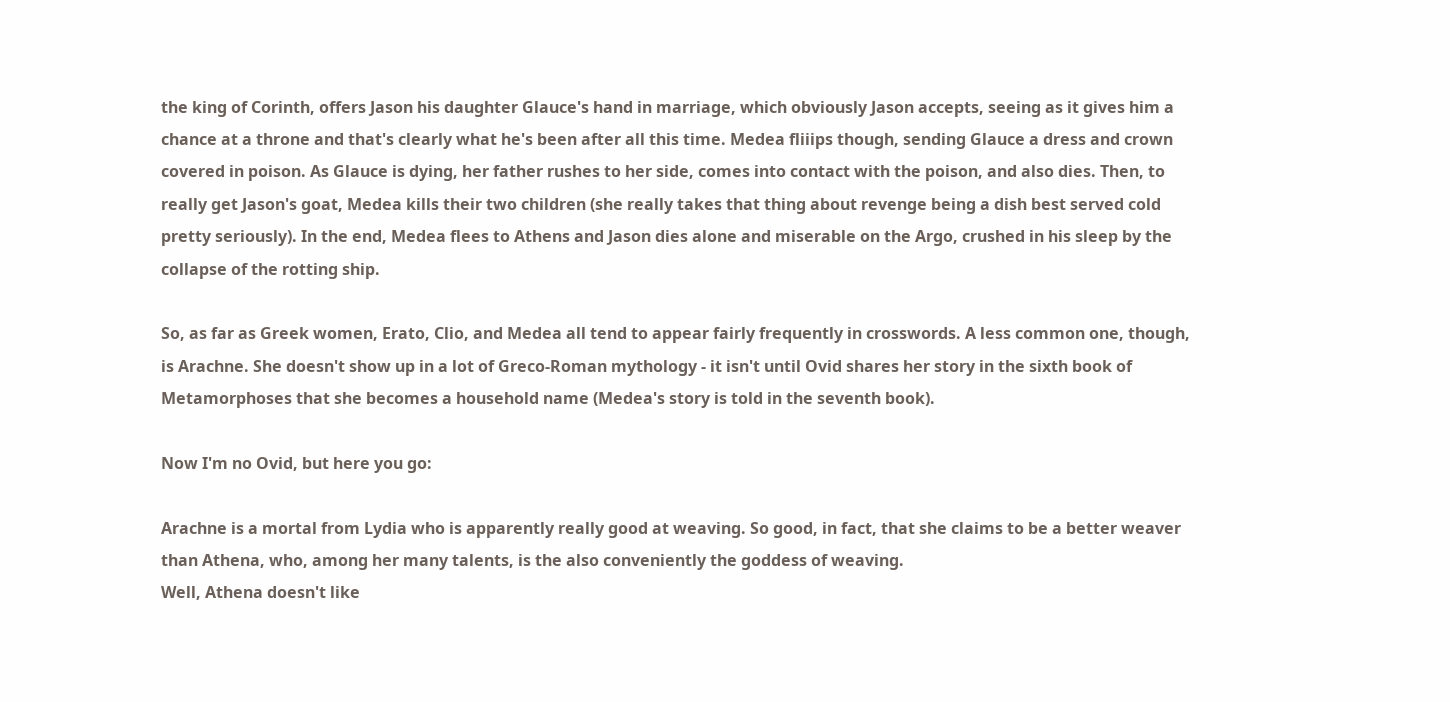the king of Corinth, offers Jason his daughter Glauce's hand in marriage, which obviously Jason accepts, seeing as it gives him a chance at a throne and that's clearly what he's been after all this time. Medea fliiips though, sending Glauce a dress and crown covered in poison. As Glauce is dying, her father rushes to her side, comes into contact with the poison, and also dies. Then, to really get Jason's goat, Medea kills their two children (she really takes that thing about revenge being a dish best served cold pretty seriously). In the end, Medea flees to Athens and Jason dies alone and miserable on the Argo, crushed in his sleep by the collapse of the rotting ship.

So, as far as Greek women, Erato, Clio, and Medea all tend to appear fairly frequently in crosswords. A less common one, though, is Arachne. She doesn't show up in a lot of Greco-Roman mythology - it isn't until Ovid shares her story in the sixth book of Metamorphoses that she becomes a household name (Medea's story is told in the seventh book).

Now I'm no Ovid, but here you go:

Arachne is a mortal from Lydia who is apparently really good at weaving. So good, in fact, that she claims to be a better weaver than Athena, who, among her many talents, is the also conveniently the goddess of weaving.
Well, Athena doesn't like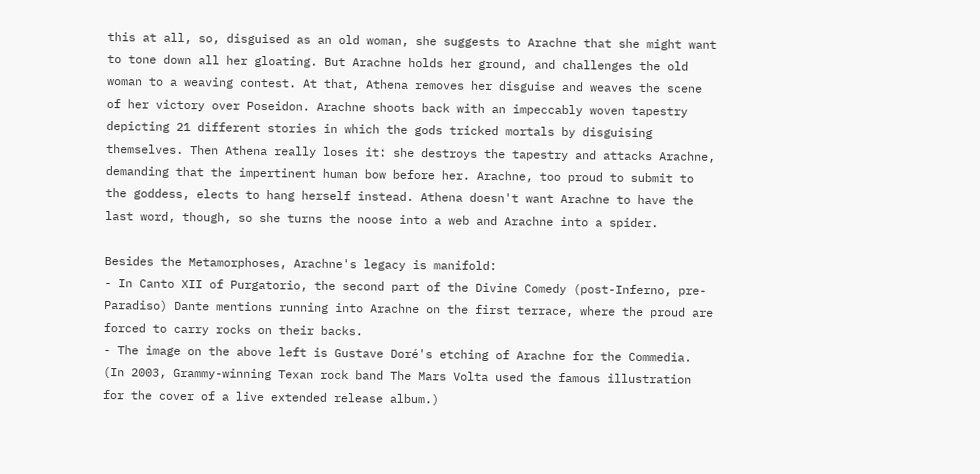this at all, so, disguised as an old woman, she suggests to Arachne that she might want to tone down all her gloating. But Arachne holds her ground, and challenges the old woman to a weaving contest. At that, Athena removes her disguise and weaves the scene of her victory over Poseidon. Arachne shoots back with an impeccably woven tapestry depicting 21 different stories in which the gods tricked mortals by disguising themselves. Then Athena really loses it: she destroys the tapestry and attacks Arachne, demanding that the impertinent human bow before her. Arachne, too proud to submit to the goddess, elects to hang herself instead. Athena doesn't want Arachne to have the last word, though, so she turns the noose into a web and Arachne into a spider.

Besides the Metamorphoses, Arachne's legacy is manifold:
- In Canto XII of Purgatorio, the second part of the Divine Comedy (post-Inferno, pre-Paradiso) Dante mentions running into Arachne on the first terrace, where the proud are forced to carry rocks on their backs.
- The image on the above left is Gustave Doré's etching of Arachne for the Commedia. (In 2003, Grammy-winning Texan rock band The Mars Volta used the famous illustration for the cover of a live extended release album.)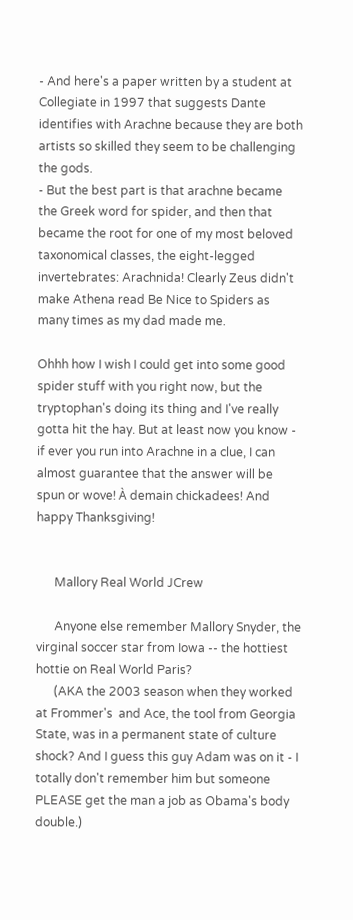- And here's a paper written by a student at Collegiate in 1997 that suggests Dante identifies with Arachne because they are both artists so skilled they seem to be challenging the gods.
- But the best part is that arachne became the Greek word for spider, and then that became the root for one of my most beloved taxonomical classes, the eight-legged invertebrates: Arachnida! Clearly Zeus didn't make Athena read Be Nice to Spiders as many times as my dad made me.

Ohhh how I wish I could get into some good spider stuff with you right now, but the tryptophan's doing its thing and I've really gotta hit the hay. But at least now you know - if ever you run into Arachne in a clue, I can almost guarantee that the answer will be spun or wove! À demain chickadees! And happy Thanksgiving!


      Mallory Real World JCrew

      Anyone else remember Mallory Snyder, the virginal soccer star from Iowa -- the hottiest hottie on Real World Paris?
      (AKA the 2003 season when they worked at Frommer's  and Ace, the tool from Georgia State, was in a permanent state of culture shock? And I guess this guy Adam was on it - I totally don't remember him but someone PLEASE get the man a job as Obama's body double.)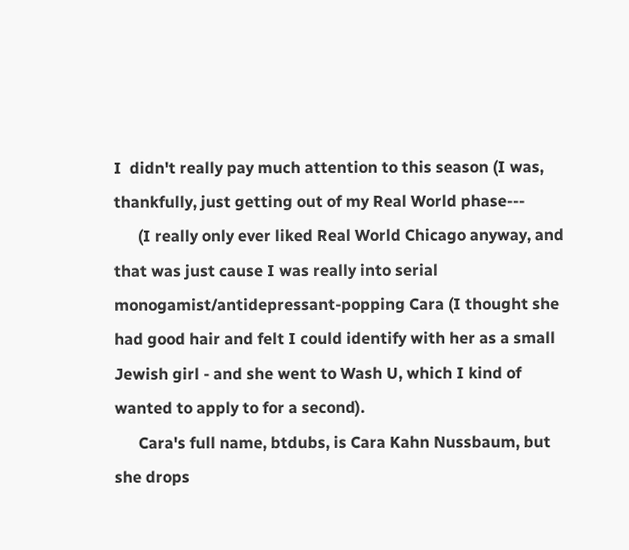I  didn't really pay much attention to this season (I was, thankfully, just getting out of my Real World phase---
      (I really only ever liked Real World Chicago anyway, and that was just cause I was really into serial monogamist/antidepressant-popping Cara (I thought she had good hair and felt I could identify with her as a small Jewish girl - and she went to Wash U, which I kind of wanted to apply to for a second).
      Cara's full name, btdubs, is Cara Kahn Nussbaum, but she drops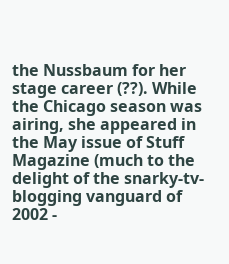the Nussbaum for her stage career (??). While the Chicago season was airing, she appeared in the May issue of Stuff Magazine (much to the delight of the snarky-tv-blogging vanguard of 2002 -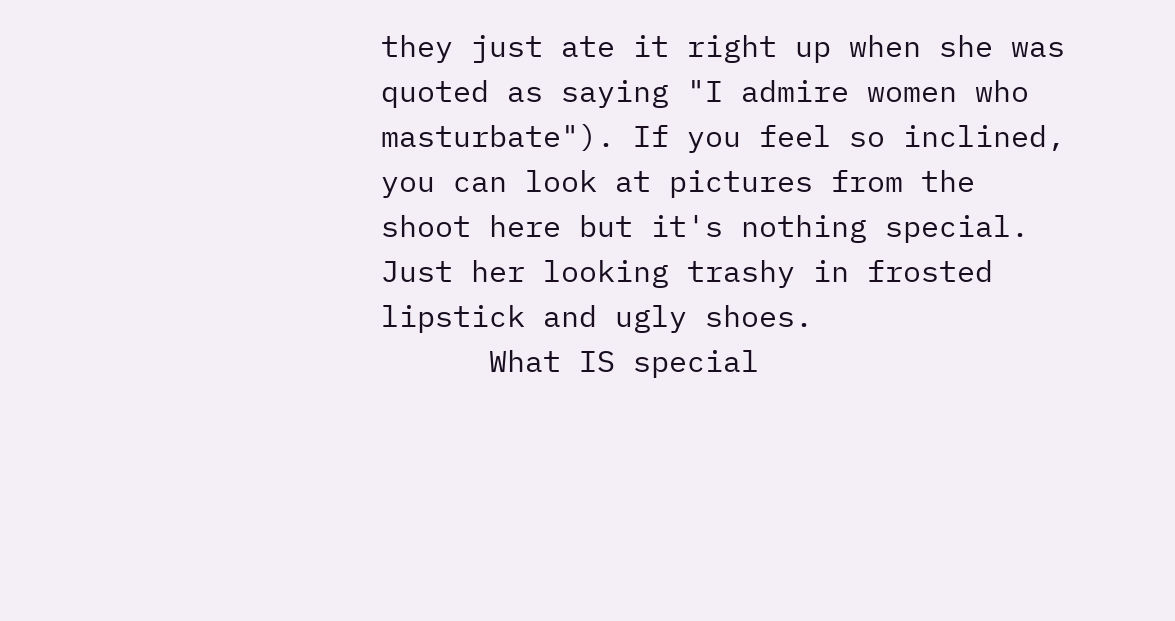they just ate it right up when she was quoted as saying "I admire women who masturbate"). If you feel so inclined, you can look at pictures from the shoot here but it's nothing special. Just her looking trashy in frosted lipstick and ugly shoes.
      What IS special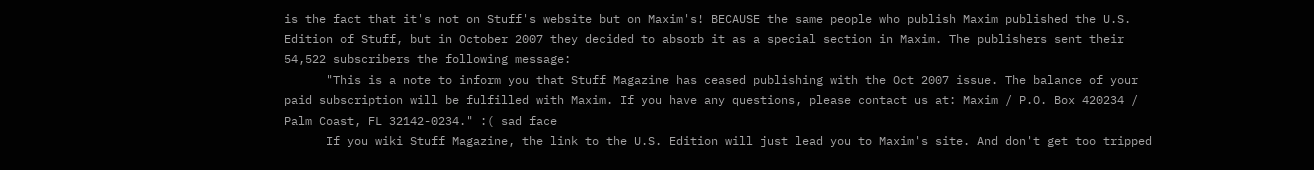is the fact that it's not on Stuff's website but on Maxim's! BECAUSE the same people who publish Maxim published the U.S. Edition of Stuff, but in October 2007 they decided to absorb it as a special section in Maxim. The publishers sent their 54,522 subscribers the following message:
      "This is a note to inform you that Stuff Magazine has ceased publishing with the Oct 2007 issue. The balance of your paid subscription will be fulfilled with Maxim. If you have any questions, please contact us at: Maxim / P.O. Box 420234 / Palm Coast, FL 32142-0234." :( sad face
      If you wiki Stuff Magazine, the link to the U.S. Edition will just lead you to Maxim's site. And don't get too tripped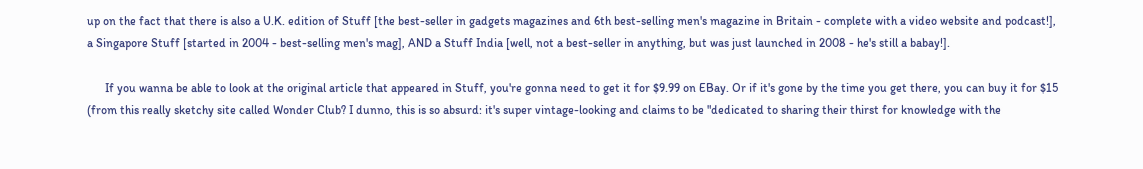up on the fact that there is also a U.K. edition of Stuff [the best-seller in gadgets magazines and 6th best-selling men's magazine in Britain - complete with a video website and podcast!], a Singapore Stuff [started in 2004 - best-selling men's mag], AND a Stuff India [well, not a best-seller in anything, but was just launched in 2008 - he's still a babay!].

      If you wanna be able to look at the original article that appeared in Stuff, you're gonna need to get it for $9.99 on EBay. Or if it's gone by the time you get there, you can buy it for $15 (from this really sketchy site called Wonder Club? I dunno, this is so absurd: it's super vintage-looking and claims to be "dedicated to sharing their thirst for knowledge with the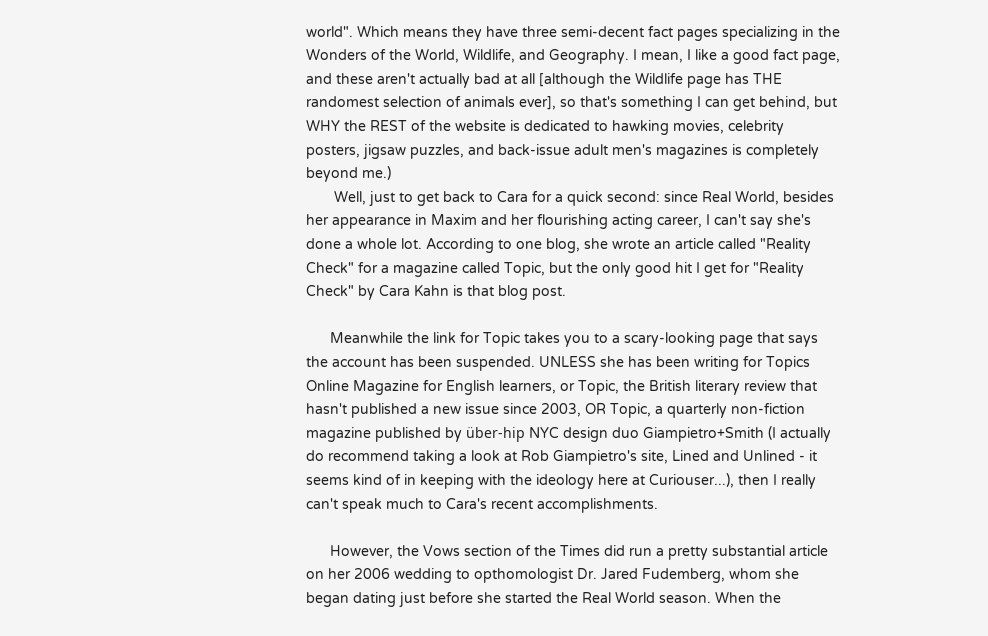world". Which means they have three semi-decent fact pages specializing in the Wonders of the World, Wildlife, and Geography. I mean, I like a good fact page, and these aren't actually bad at all [although the Wildlife page has THE randomest selection of animals ever], so that's something I can get behind, but WHY the REST of the website is dedicated to hawking movies, celebrity posters, jigsaw puzzles, and back-issue adult men's magazines is completely beyond me.)
       Well, just to get back to Cara for a quick second: since Real World, besides her appearance in Maxim and her flourishing acting career, I can't say she's done a whole lot. According to one blog, she wrote an article called "Reality Check" for a magazine called Topic, but the only good hit I get for "Reality Check" by Cara Kahn is that blog post.

      Meanwhile the link for Topic takes you to a scary-looking page that says the account has been suspended. UNLESS she has been writing for Topics Online Magazine for English learners, or Topic, the British literary review that hasn't published a new issue since 2003, OR Topic, a quarterly non-fiction magazine published by über-hip NYC design duo Giampietro+Smith (I actually do recommend taking a look at Rob Giampietro's site, Lined and Unlined - it seems kind of in keeping with the ideology here at Curiouser...), then I really can't speak much to Cara's recent accomplishments.

      However, the Vows section of the Times did run a pretty substantial article on her 2006 wedding to opthomologist Dr. Jared Fudemberg, whom she began dating just before she started the Real World season. When the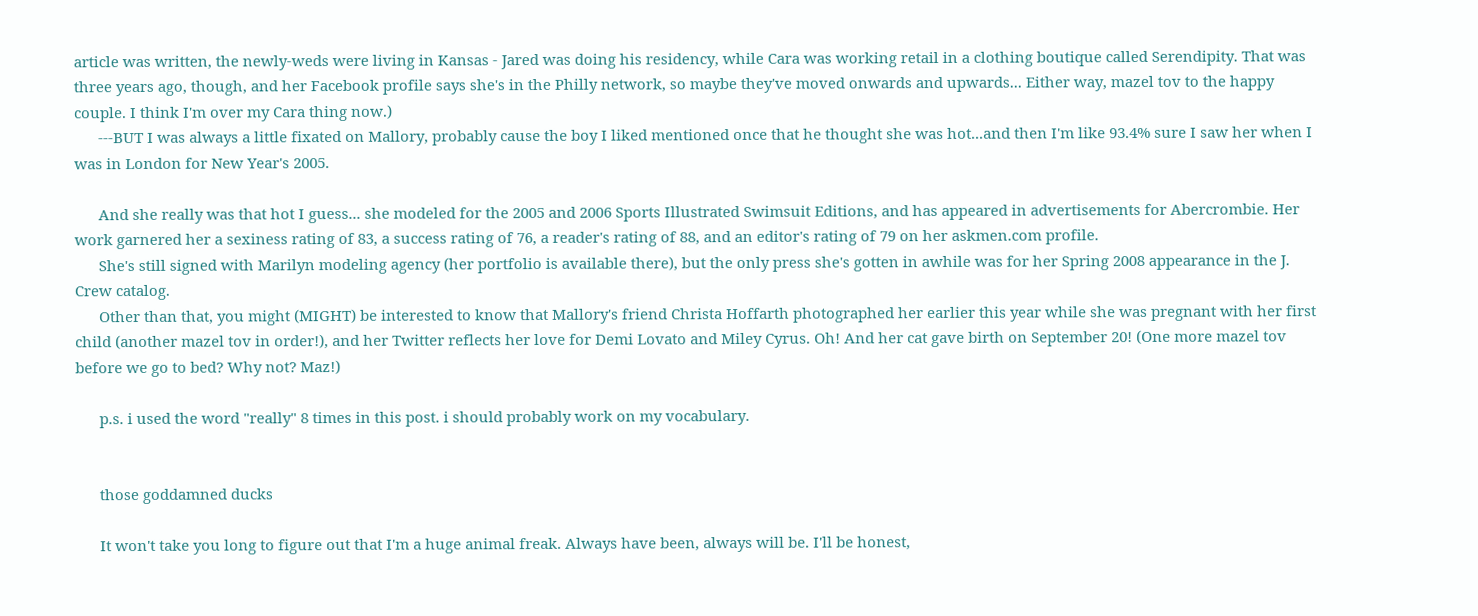article was written, the newly-weds were living in Kansas - Jared was doing his residency, while Cara was working retail in a clothing boutique called Serendipity. That was three years ago, though, and her Facebook profile says she's in the Philly network, so maybe they've moved onwards and upwards... Either way, mazel tov to the happy couple. I think I'm over my Cara thing now.)
      ---BUT I was always a little fixated on Mallory, probably cause the boy I liked mentioned once that he thought she was hot...and then I'm like 93.4% sure I saw her when I was in London for New Year's 2005.

      And she really was that hot I guess... she modeled for the 2005 and 2006 Sports Illustrated Swimsuit Editions, and has appeared in advertisements for Abercrombie. Her work garnered her a sexiness rating of 83, a success rating of 76, a reader's rating of 88, and an editor's rating of 79 on her askmen.com profile.
      She's still signed with Marilyn modeling agency (her portfolio is available there), but the only press she's gotten in awhile was for her Spring 2008 appearance in the J. Crew catalog.
      Other than that, you might (MIGHT) be interested to know that Mallory's friend Christa Hoffarth photographed her earlier this year while she was pregnant with her first child (another mazel tov in order!), and her Twitter reflects her love for Demi Lovato and Miley Cyrus. Oh! And her cat gave birth on September 20! (One more mazel tov before we go to bed? Why not? Maz!)

      p.s. i used the word "really" 8 times in this post. i should probably work on my vocabulary.


      those goddamned ducks

      It won't take you long to figure out that I'm a huge animal freak. Always have been, always will be. I'll be honest,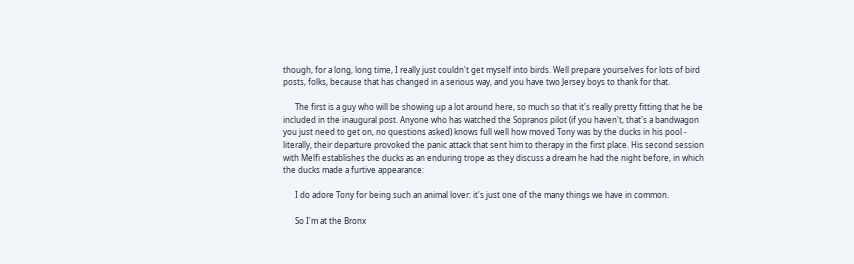though, for a long, long time, I really just couldn't get myself into birds. Well prepare yourselves for lots of bird posts, folks, because that has changed in a serious way, and you have two Jersey boys to thank for that.

      The first is a guy who will be showing up a lot around here, so much so that it's really pretty fitting that he be included in the inaugural post. Anyone who has watched the Sopranos pilot (if you haven't, that's a bandwagon you just need to get on, no questions asked) knows full well how moved Tony was by the ducks in his pool - literally, their departure provoked the panic attack that sent him to therapy in the first place. His second session with Melfi establishes the ducks as an enduring trope as they discuss a dream he had the night before, in which the ducks made a furtive appearance:

      I do adore Tony for being such an animal lover: it's just one of the many things we have in common.

      So I'm at the Bronx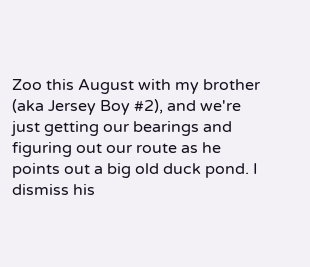Zoo this August with my brother (aka Jersey Boy #2), and we're just getting our bearings and figuring out our route as he points out a big old duck pond. I dismiss his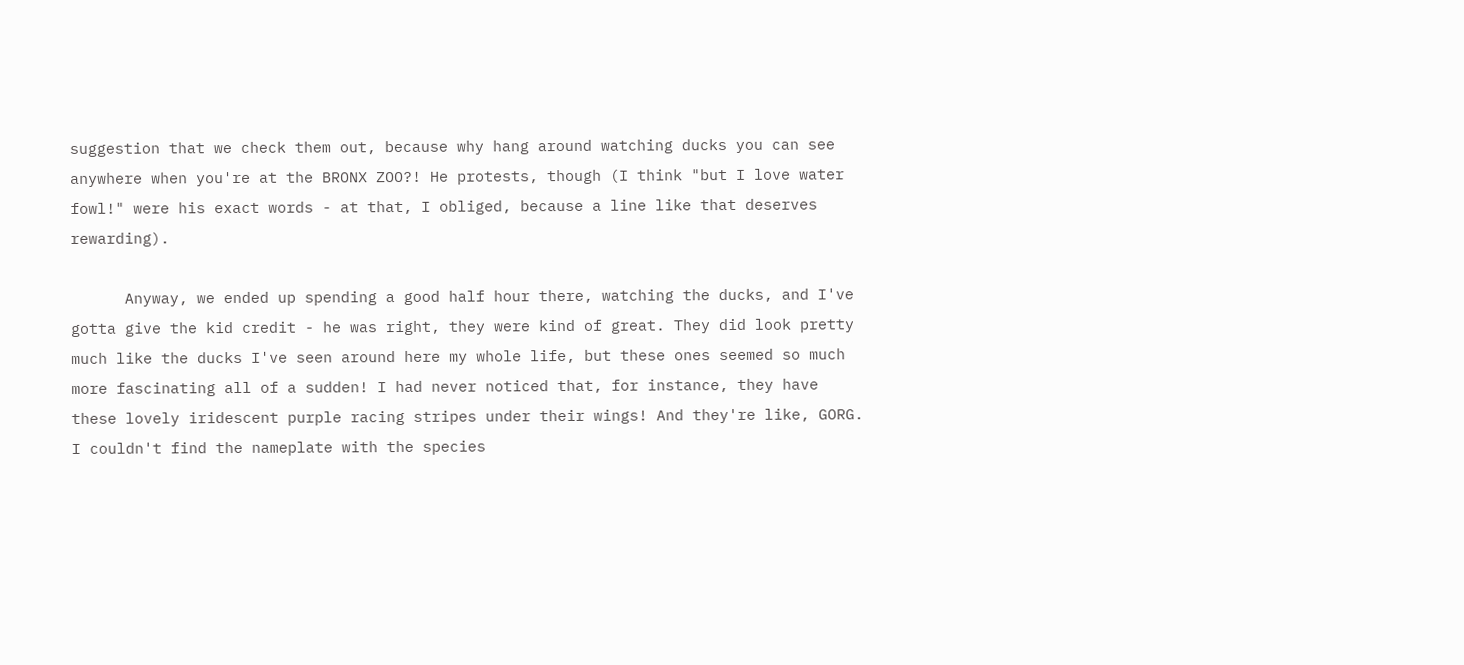suggestion that we check them out, because why hang around watching ducks you can see anywhere when you're at the BRONX ZOO?! He protests, though (I think "but I love water fowl!" were his exact words - at that, I obliged, because a line like that deserves rewarding).

      Anyway, we ended up spending a good half hour there, watching the ducks, and I've gotta give the kid credit - he was right, they were kind of great. They did look pretty much like the ducks I've seen around here my whole life, but these ones seemed so much more fascinating all of a sudden! I had never noticed that, for instance, they have these lovely iridescent purple racing stripes under their wings! And they're like, GORG. I couldn't find the nameplate with the species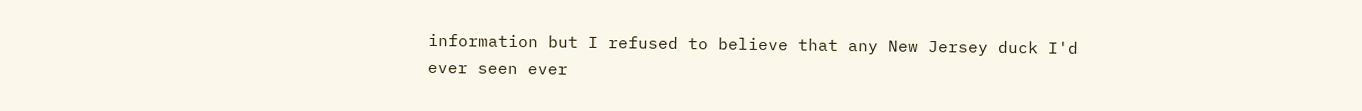information but I refused to believe that any New Jersey duck I'd ever seen ever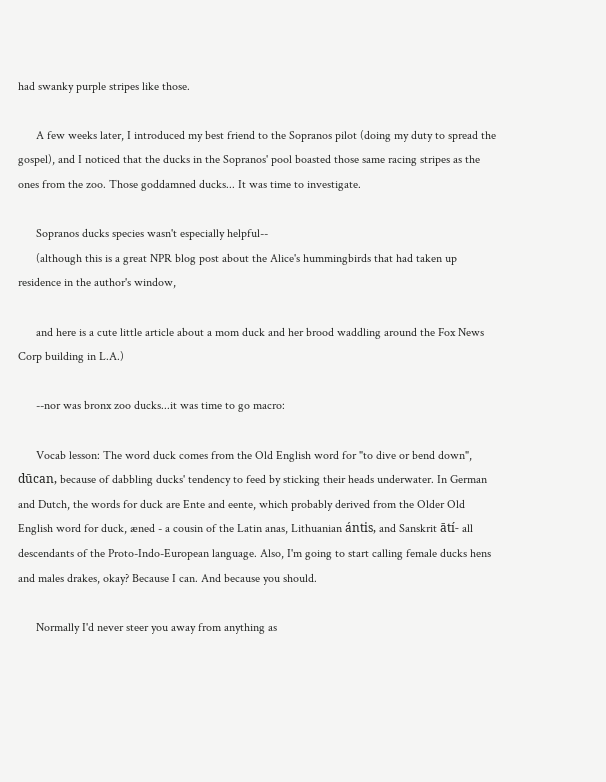had swanky purple stripes like those.

      A few weeks later, I introduced my best friend to the Sopranos pilot (doing my duty to spread the gospel), and I noticed that the ducks in the Sopranos' pool boasted those same racing stripes as the ones from the zoo. Those goddamned ducks... It was time to investigate.

      Sopranos ducks species wasn't especially helpful--
      (although this is a great NPR blog post about the Alice's hummingbirds that had taken up residence in the author's window,

      and here is a cute little article about a mom duck and her brood waddling around the Fox News Corp building in L.A.)

      --nor was bronx zoo ducks...it was time to go macro:

      Vocab lesson: The word duck comes from the Old English word for "to dive or bend down", dūcan, because of dabbling ducks' tendency to feed by sticking their heads underwater. In German and Dutch, the words for duck are Ente and eente, which probably derived from the Older Old English word for duck, æned - a cousin of the Latin anas, Lithuanian ántis, and Sanskrit ātí- all descendants of the Proto-Indo-European language. Also, I'm going to start calling female ducks hens and males drakes, okay? Because I can. And because you should.

      Normally I'd never steer you away from anything as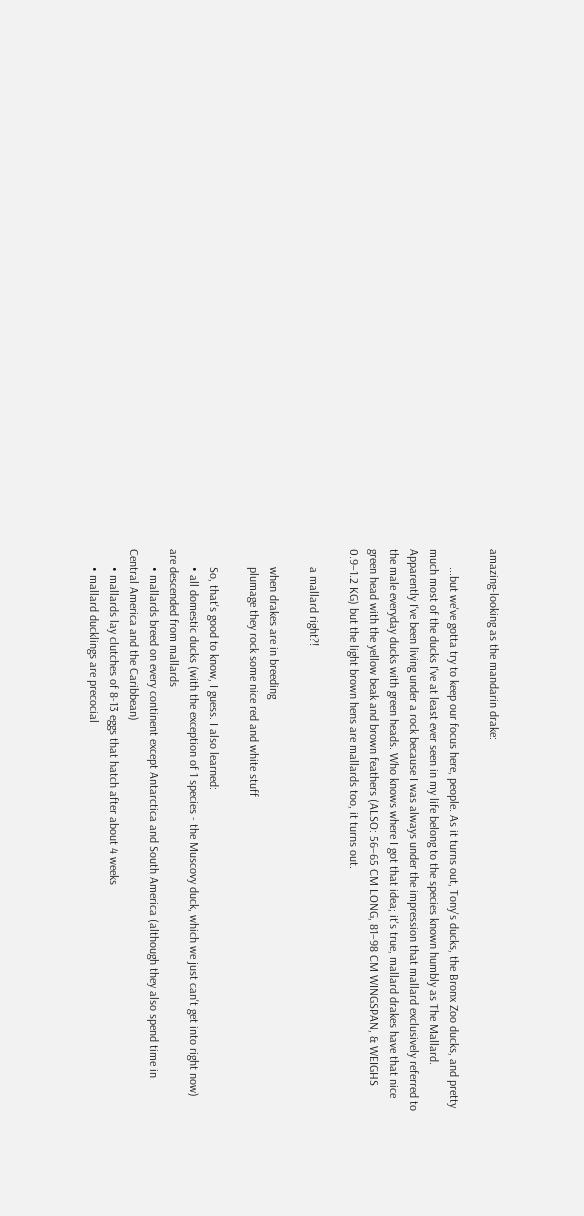amazing-looking as the mandarin drake:

      ...but we've gotta try to keep our focus here, people. As it turns out, Tony's ducks, the Bronx Zoo ducks, and pretty much most of the ducks I've at least ever seen in my life belong to the species known humbly as The Mallard. Apparently I've been living under a rock because I was always under the impression that mallard exclusively referred to the male everyday ducks with green heads. Who knows where I got that idea; it's true, mallard drakes have that nice green head with the yellow beak and brown feathers (ALSO: 56–65 CM LONG, 81–98 CM WINGSPAN, & WEIGHS 0.9–1.2 KG) but the light brown hens are mallards too, it turns out.

      a mallard right?!

      when drakes are in breeding
      plumage they rock some nice red and white stuff

      So, that's good to know, I guess. I also learned:
      • all domestic ducks (with the exception of 1 species - the Muscovy duck, which we just can't get into right now) are descended from mallards
      • mallards breed on every continent except Antarctica and South America (although they also spend time in Central America and the Caribbean)
      • mallards lay clutches of 8-13 eggs that hatch after about 4 weeks
      • mallard ducklings are precocial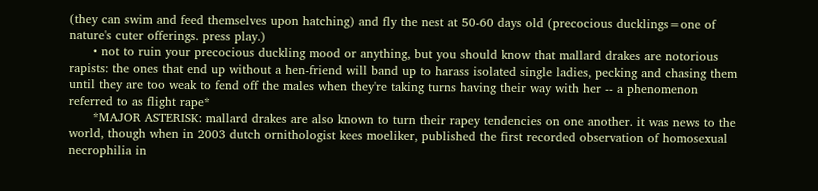(they can swim and feed themselves upon hatching) and fly the nest at 50-60 days old (precocious ducklings=one of nature's cuter offerings. press play.)
      • not to ruin your precocious duckling mood or anything, but you should know that mallard drakes are notorious rapists: the ones that end up without a hen-friend will band up to harass isolated single ladies, pecking and chasing them until they are too weak to fend off the males when they're taking turns having their way with her -- a phenomenon referred to as flight rape*
      *MAJOR ASTERISK: mallard drakes are also known to turn their rapey tendencies on one another. it was news to the world, though when in 2003 dutch ornithologist kees moeliker, published the first recorded observation of homosexual necrophilia in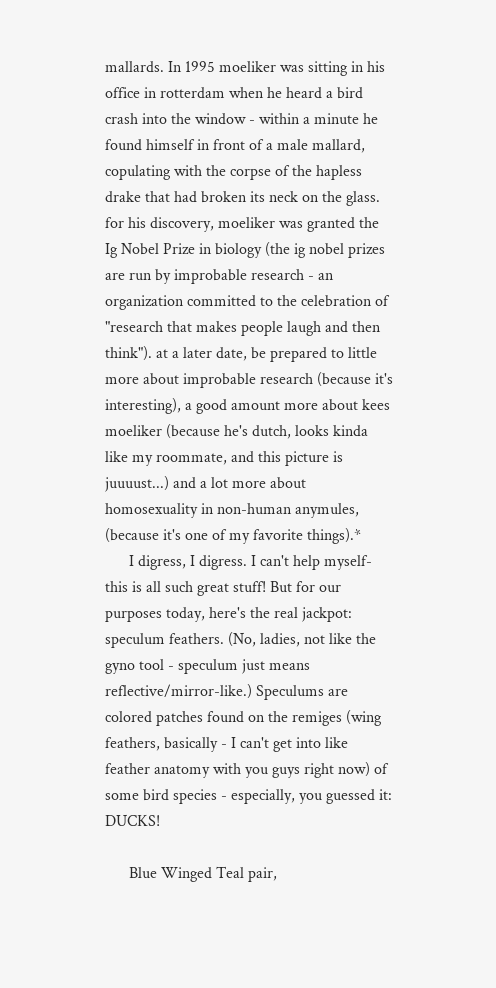mallards. In 1995 moeliker was sitting in his office in rotterdam when he heard a bird crash into the window - within a minute he found himself in front of a male mallard, copulating with the corpse of the hapless drake that had broken its neck on the glass. for his discovery, moeliker was granted the Ig Nobel Prize in biology (the ig nobel prizes are run by improbable research - an organization committed to the celebration of "research that makes people laugh and then think"). at a later date, be prepared to little more about improbable research (because it's interesting), a good amount more about kees moeliker (because he's dutch, looks kinda like my roommate, and this picture is juuuust...) and a lot more about homosexuality in non-human anymules, (because it's one of my favorite things).*
      I digress, I digress. I can't help myself- this is all such great stuff! But for our purposes today, here's the real jackpot: speculum feathers. (No, ladies, not like the gyno tool - speculum just means reflective/mirror-like.) Speculums are colored patches found on the remiges (wing feathers, basically - I can't get into like feather anatomy with you guys right now) of some bird species - especially, you guessed it: DUCKS!

      Blue Winged Teal pair,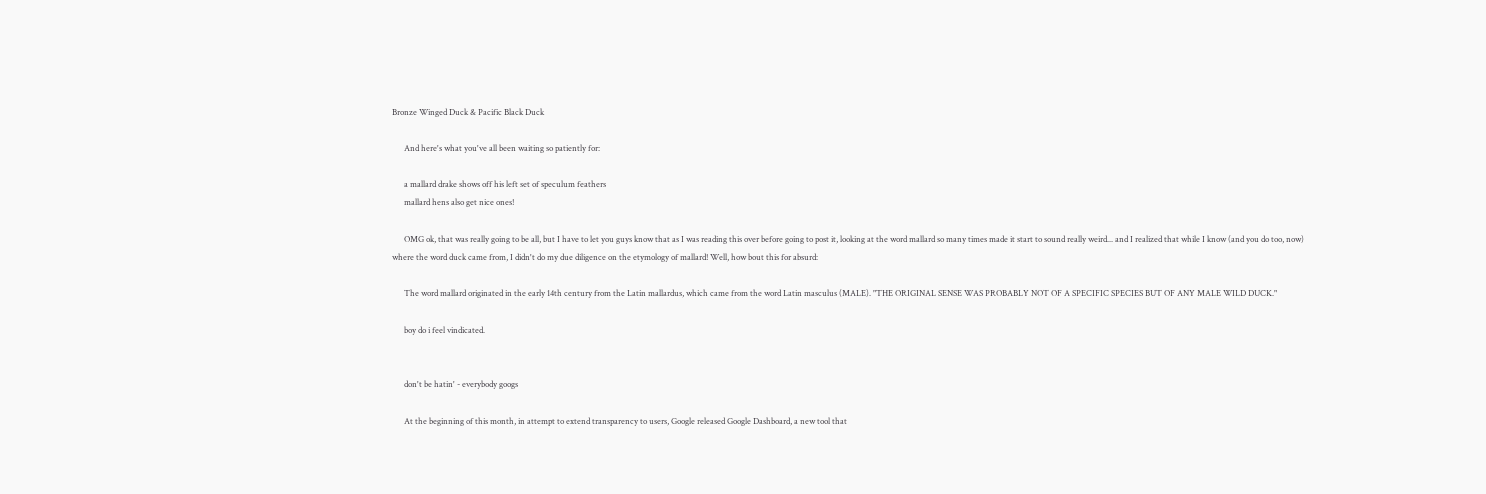Bronze Winged Duck & Pacific Black Duck

      And here's what you've all been waiting so patiently for:

      a mallard drake shows off his left set of speculum feathers
      mallard hens also get nice ones!

      OMG ok, that was really going to be all, but I have to let you guys know that as I was reading this over before going to post it, looking at the word mallard so many times made it start to sound really weird... and I realized that while I know (and you do too, now) where the word duck came from, I didn't do my due diligence on the etymology of mallard! Well, how bout this for absurd:

      The word mallard originated in the early 14th century from the Latin mallardus, which came from the word Latin masculus (MALE). "THE ORIGINAL SENSE WAS PROBABLY NOT OF A SPECIFIC SPECIES BUT OF ANY MALE WILD DUCK."

      boy do i feel vindicated.


      don't be hatin' - everybody googs

      At the beginning of this month, in attempt to extend transparency to users, Google released Google Dashboard, a new tool that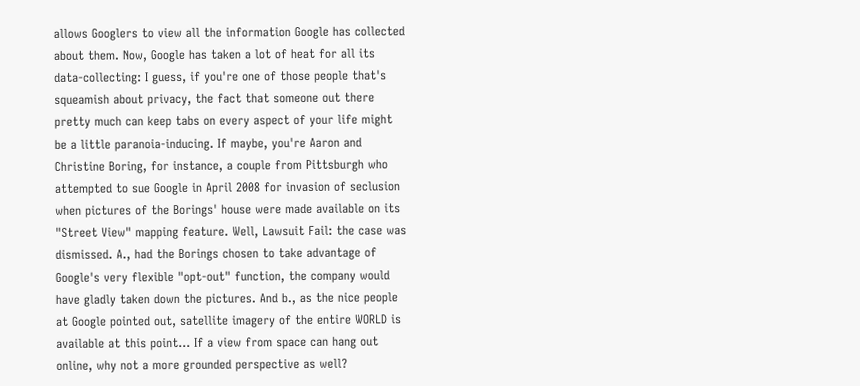allows Googlers to view all the information Google has collected about them. Now, Google has taken a lot of heat for all its data-collecting: I guess, if you're one of those people that's squeamish about privacy, the fact that someone out there pretty much can keep tabs on every aspect of your life might be a little paranoia-inducing. If maybe, you're Aaron and Christine Boring, for instance, a couple from Pittsburgh who attempted to sue Google in April 2008 for invasion of seclusion when pictures of the Borings' house were made available on its "Street View" mapping feature. Well, Lawsuit Fail: the case was dismissed. A., had the Borings chosen to take advantage of Google's very flexible "opt-out" function, the company would have gladly taken down the pictures. And b., as the nice people at Google pointed out, satellite imagery of the entire WORLD is available at this point... If a view from space can hang out online, why not a more grounded perspective as well?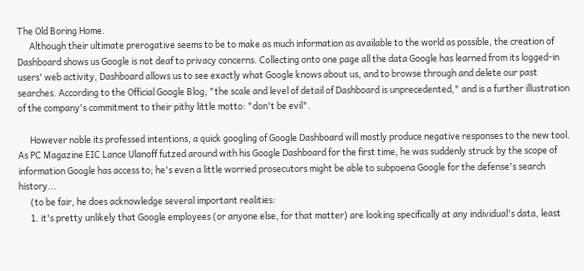The Old Boring Home.
      Although their ultimate prerogative seems to be to make as much information as available to the world as possible, the creation of Dashboard shows us Google is not deaf to privacy concerns. Collecting onto one page all the data Google has learned from its logged-in users' web activity, Dashboard allows us to see exactly what Google knows about us, and to browse through and delete our past searches. According to the Official Google Blog, "the scale and level of detail of Dashboard is unprecedented," and is a further illustration of the company's commitment to their pithy little motto: "don't be evil".

      However noble its professed intentions, a quick googling of Google Dashboard will mostly produce negative responses to the new tool. As PC Magazine EIC Lance Ulanoff futzed around with his Google Dashboard for the first time, he was suddenly struck by the scope of information Google has access to; he's even a little worried prosecutors might be able to subpoena Google for the defense's search history...
      (to be fair, he does acknowledge several important realities:
      1. it's pretty unlikely that Google employees (or anyone else, for that matter) are looking specifically at any individual's data, least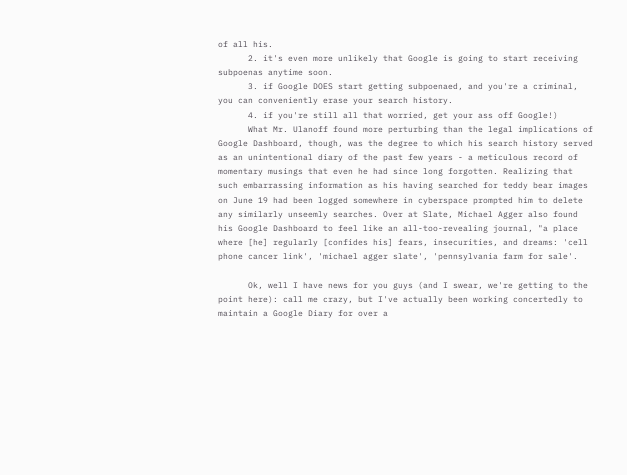of all his.
      2. it's even more unlikely that Google is going to start receiving subpoenas anytime soon.
      3. if Google DOES start getting subpoenaed, and you're a criminal, you can conveniently erase your search history.
      4. if you're still all that worried, get your ass off Google!)
      What Mr. Ulanoff found more perturbing than the legal implications of Google Dashboard, though, was the degree to which his search history served as an unintentional diary of the past few years - a meticulous record of momentary musings that even he had since long forgotten. Realizing that such embarrassing information as his having searched for teddy bear images on June 19 had been logged somewhere in cyberspace prompted him to delete any similarly unseemly searches. Over at Slate, Michael Agger also found his Google Dashboard to feel like an all-too-revealing journal, "a place where [he] regularly [confides his] fears, insecurities, and dreams: 'cell phone cancer link', 'michael agger slate', 'pennsylvania farm for sale'.

      Ok, well I have news for you guys (and I swear, we're getting to the point here): call me crazy, but I've actually been working concertedly to maintain a Google Diary for over a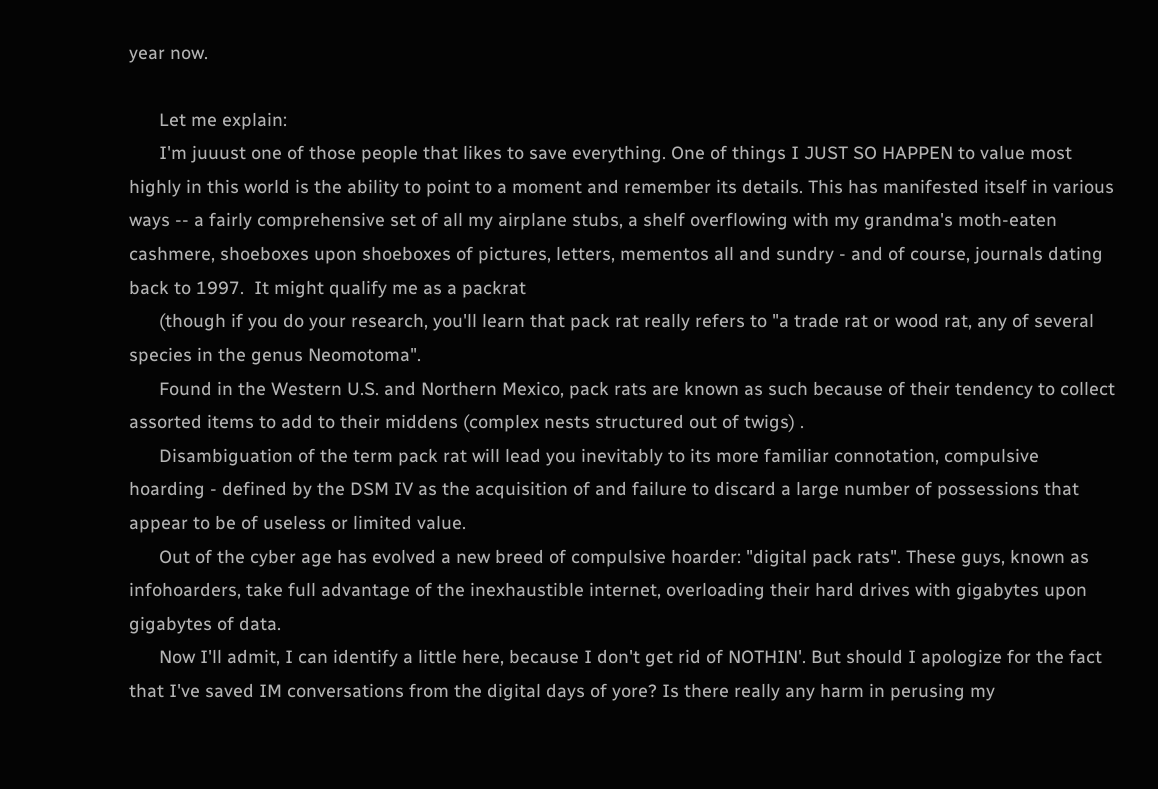year now.

      Let me explain:
      I'm juuust one of those people that likes to save everything. One of things I JUST SO HAPPEN to value most highly in this world is the ability to point to a moment and remember its details. This has manifested itself in various ways -- a fairly comprehensive set of all my airplane stubs, a shelf overflowing with my grandma's moth-eaten cashmere, shoeboxes upon shoeboxes of pictures, letters, mementos all and sundry - and of course, journals dating back to 1997.  It might qualify me as a packrat
      (though if you do your research, you'll learn that pack rat really refers to "a trade rat or wood rat, any of several species in the genus Neomotoma".
      Found in the Western U.S. and Northern Mexico, pack rats are known as such because of their tendency to collect assorted items to add to their middens (complex nests structured out of twigs) .
      Disambiguation of the term pack rat will lead you inevitably to its more familiar connotation, compulsive hoarding - defined by the DSM IV as the acquisition of and failure to discard a large number of possessions that appear to be of useless or limited value.
      Out of the cyber age has evolved a new breed of compulsive hoarder: "digital pack rats". These guys, known as infohoarders, take full advantage of the inexhaustible internet, overloading their hard drives with gigabytes upon gigabytes of data.
      Now I'll admit, I can identify a little here, because I don't get rid of NOTHIN'. But should I apologize for the fact that I've saved IM conversations from the digital days of yore? Is there really any harm in perusing my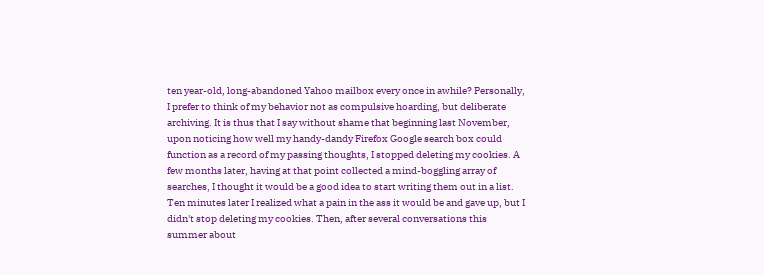ten year-old, long-abandoned Yahoo mailbox every once in awhile? Personally, I prefer to think of my behavior not as compulsive hoarding, but deliberate archiving. It is thus that I say without shame that beginning last November, upon noticing how well my handy-dandy Firefox Google search box could function as a record of my passing thoughts, I stopped deleting my cookies. A few months later, having at that point collected a mind-boggling array of searches, I thought it would be a good idea to start writing them out in a list. Ten minutes later I realized what a pain in the ass it would be and gave up, but I didn't stop deleting my cookies. Then, after several conversations this summer about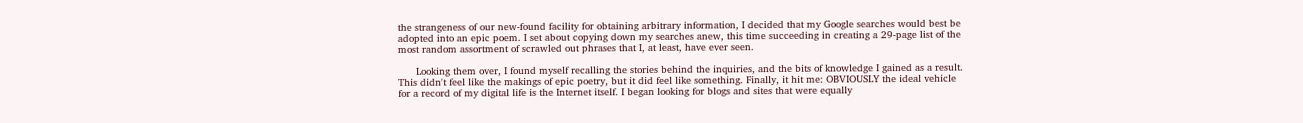the strangeness of our new-found facility for obtaining arbitrary information, I decided that my Google searches would best be adopted into an epic poem. I set about copying down my searches anew, this time succeeding in creating a 29-page list of the most random assortment of scrawled out phrases that I, at least, have ever seen.

      Looking them over, I found myself recalling the stories behind the inquiries, and the bits of knowledge I gained as a result. This didn't feel like the makings of epic poetry, but it did feel like something. Finally, it hit me: OBVIOUSLY the ideal vehicle for a record of my digital life is the Internet itself. I began looking for blogs and sites that were equally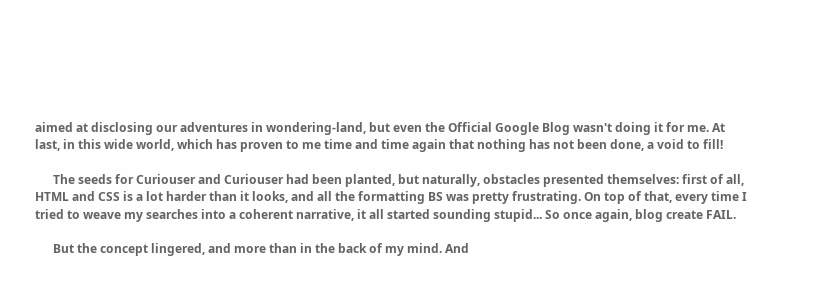aimed at disclosing our adventures in wondering-land, but even the Official Google Blog wasn't doing it for me. At last, in this wide world, which has proven to me time and time again that nothing has not been done, a void to fill!

      The seeds for Curiouser and Curiouser had been planted, but naturally, obstacles presented themselves: first of all, HTML and CSS is a lot harder than it looks, and all the formatting BS was pretty frustrating. On top of that, every time I tried to weave my searches into a coherent narrative, it all started sounding stupid... So once again, blog create FAIL.

      But the concept lingered, and more than in the back of my mind. And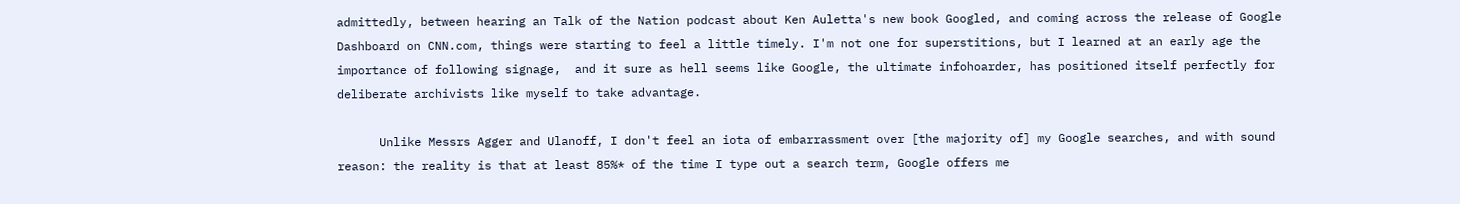admittedly, between hearing an Talk of the Nation podcast about Ken Auletta's new book Googled, and coming across the release of Google Dashboard on CNN.com, things were starting to feel a little timely. I'm not one for superstitions, but I learned at an early age the importance of following signage,  and it sure as hell seems like Google, the ultimate infohoarder, has positioned itself perfectly for deliberate archivists like myself to take advantage.

      Unlike Messrs Agger and Ulanoff, I don't feel an iota of embarrassment over [the majority of] my Google searches, and with sound reason: the reality is that at least 85%* of the time I type out a search term, Google offers me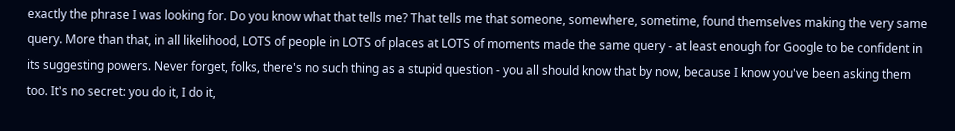exactly the phrase I was looking for. Do you know what that tells me? That tells me that someone, somewhere, sometime, found themselves making the very same query. More than that, in all likelihood, LOTS of people in LOTS of places at LOTS of moments made the same query - at least enough for Google to be confident in its suggesting powers. Never forget, folks, there's no such thing as a stupid question - you all should know that by now, because I know you've been asking them too. It's no secret: you do it, I do it,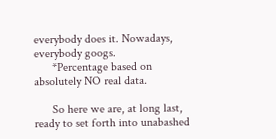everybody does it. Nowadays, everybody googs.
      *Percentage based on absolutely NO real data.

      So here we are, at long last, ready to set forth into unabashed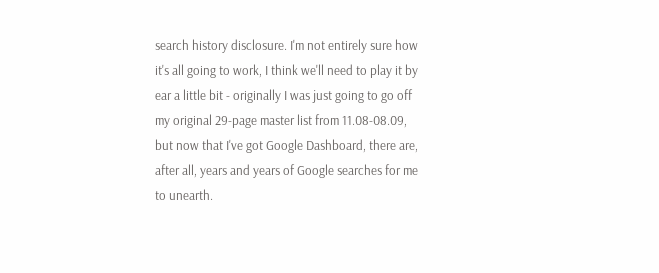search history disclosure. I'm not entirely sure how it's all going to work, I think we'll need to play it by ear a little bit - originally I was just going to go off my original 29-page master list from 11.08-08.09, but now that I've got Google Dashboard, there are, after all, years and years of Google searches for me to unearth.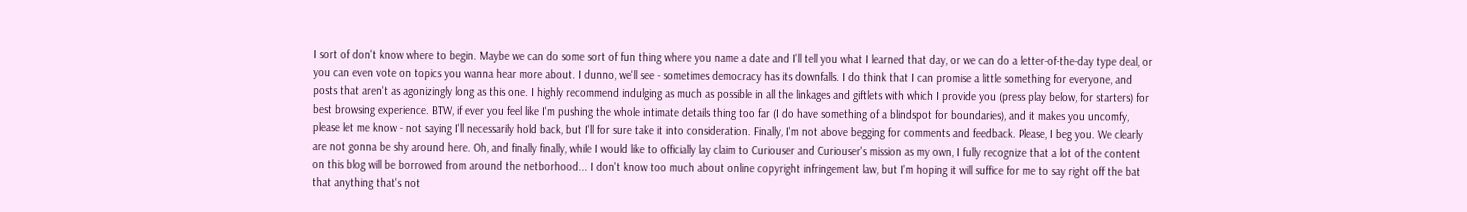I sort of don't know where to begin. Maybe we can do some sort of fun thing where you name a date and I'll tell you what I learned that day, or we can do a letter-of-the-day type deal, or you can even vote on topics you wanna hear more about. I dunno, we'll see - sometimes democracy has its downfalls. I do think that I can promise a little something for everyone, and posts that aren't as agonizingly long as this one. I highly recommend indulging as much as possible in all the linkages and giftlets with which I provide you (press play below, for starters) for best browsing experience. BTW, if ever you feel like I'm pushing the whole intimate details thing too far (I do have something of a blindspot for boundaries), and it makes you uncomfy, please let me know - not saying I'll necessarily hold back, but I'll for sure take it into consideration. Finally, I'm not above begging for comments and feedback. Please, I beg you. We clearly are not gonna be shy around here. Oh, and finally finally, while I would like to officially lay claim to Curiouser and Curiouser's mission as my own, I fully recognize that a lot of the content on this blog will be borrowed from around the netborhood... I don't know too much about online copyright infringement law, but I'm hoping it will suffice for me to say right off the bat that anything that's not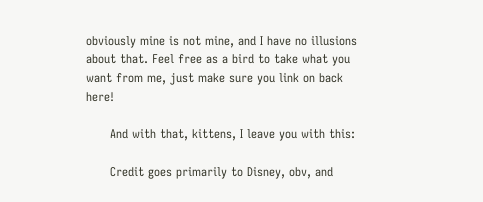obviously mine is not mine, and I have no illusions about that. Feel free as a bird to take what you want from me, just make sure you link on back here!

      And with that, kittens, I leave you with this:

      Credit goes primarily to Disney, obv, and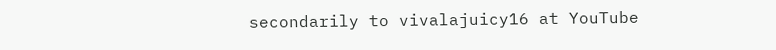secondarily to vivalajuicy16 at YouTube